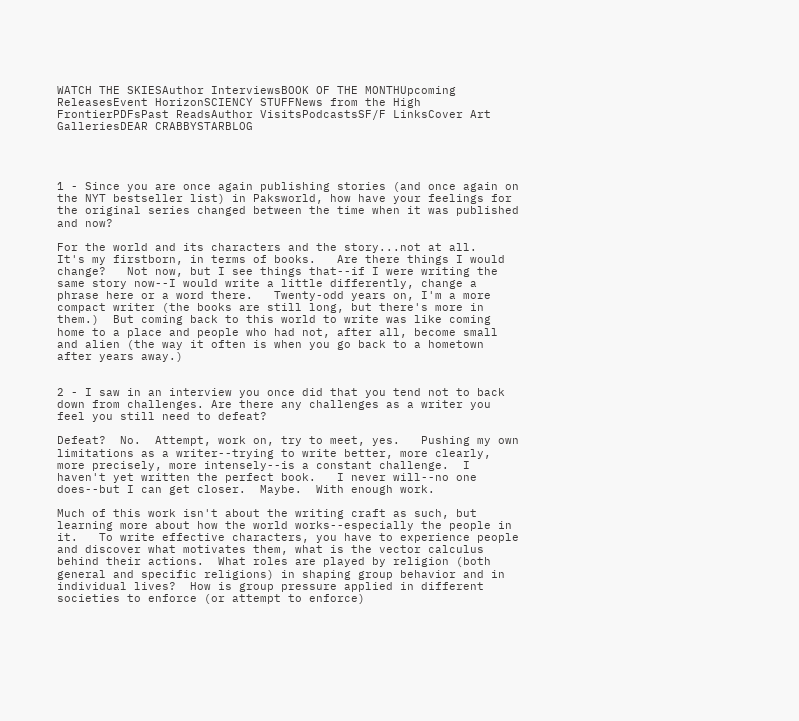WATCH THE SKIESAuthor InterviewsBOOK OF THE MONTHUpcoming ReleasesEvent HorizonSCIENCY STUFFNews from the High FrontierPDFsPast ReadsAuthor VisitsPodcastsSF/F LinksCover Art GalleriesDEAR CRABBYSTARBLOG




1 - Since you are once again publishing stories (and once again on the NYT bestseller list) in Paksworld, how have your feelings for the original series changed between the time when it was published and now?

For the world and its characters and the story...not at all.   It's my firstborn, in terms of books.   Are there things I would change?   Not now, but I see things that--if I were writing the same story now--I would write a little differently, change a phrase here or a word there.   Twenty-odd years on, I'm a more compact writer (the books are still long, but there's more in them.)  But coming back to this world to write was like coming home to a place and people who had not, after all, become small and alien (the way it often is when you go back to a hometown after years away.)


2 - I saw in an interview you once did that you tend not to back down from challenges. Are there any challenges as a writer you feel you still need to defeat?

Defeat?  No.  Attempt, work on, try to meet, yes.   Pushing my own limitations as a writer--trying to write better, more clearly, more precisely, more intensely--is a constant challenge.  I haven't yet written the perfect book.   I never will--no one does--but I can get closer.  Maybe.  With enough work.

Much of this work isn't about the writing craft as such, but learning more about how the world works--especially the people in it.   To write effective characters, you have to experience people and discover what motivates them, what is the vector calculus behind their actions.  What roles are played by religion (both general and specific religions) in shaping group behavior and in individual lives?  How is group pressure applied in different societies to enforce (or attempt to enforce)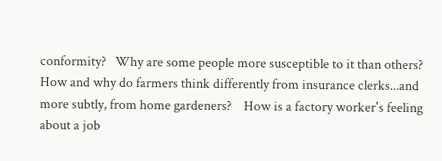conformity?   Why are some people more susceptible to it than others?  How and why do farmers think differently from insurance clerks...and more subtly, from home gardeners?    How is a factory worker's feeling about a job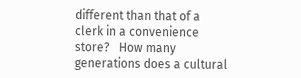different than that of a clerk in a convenience store?   How many generations does a cultural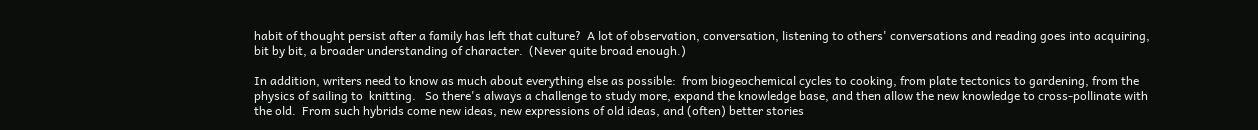habit of thought persist after a family has left that culture?  A lot of observation, conversation, listening to others' conversations and reading goes into acquiring, bit by bit, a broader understanding of character.  (Never quite broad enough.)

In addition, writers need to know as much about everything else as possible:  from biogeochemical cycles to cooking, from plate tectonics to gardening, from the physics of sailing to  knitting.   So there's always a challenge to study more, expand the knowledge base, and then allow the new knowledge to cross-pollinate with the old.  From such hybrids come new ideas, new expressions of old ideas, and (often) better stories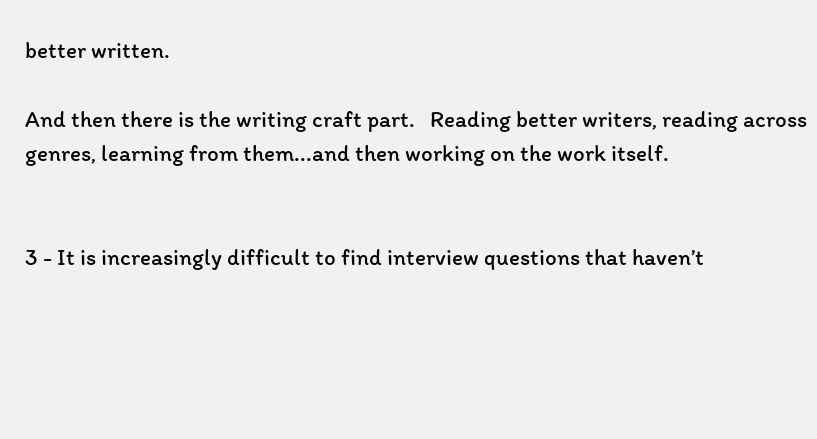better written.

And then there is the writing craft part.   Reading better writers, reading across genres, learning from them...and then working on the work itself.


3 - It is increasingly difficult to find interview questions that haven’t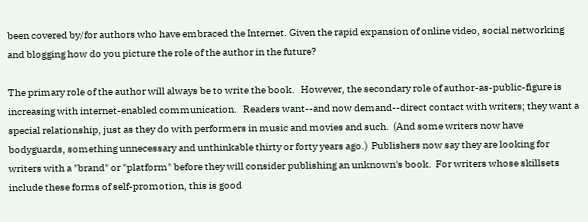been covered by/for authors who have embraced the Internet. Given the rapid expansion of online video, social networking and blogging how do you picture the role of the author in the future?

The primary role of the author will always be to write the book.   However, the secondary role of author-as-public-figure is increasing with internet-enabled communication.   Readers want--and now demand--direct contact with writers; they want a special relationship, just as they do with performers in music and movies and such.  (And some writers now have bodyguards, something unnecessary and unthinkable thirty or forty years ago.)  Publishers now say they are looking for writers with a "brand" or "platform" before they will consider publishing an unknown's book.  For writers whose skillsets include these forms of self-promotion, this is good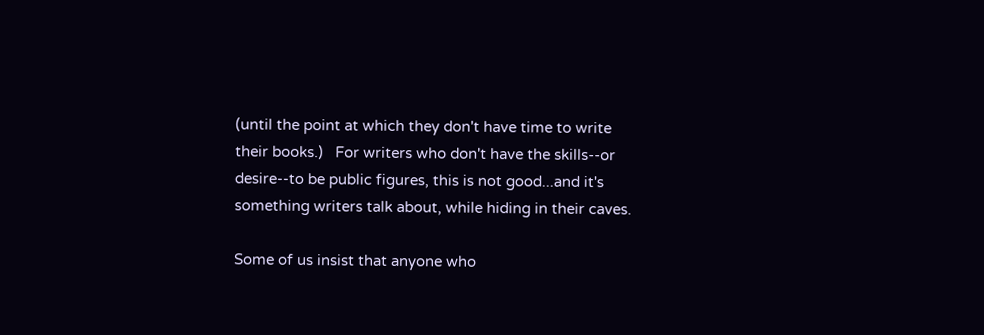(until the point at which they don't have time to write their books.)   For writers who don't have the skills--or desire--to be public figures, this is not good...and it's something writers talk about, while hiding in their caves.

Some of us insist that anyone who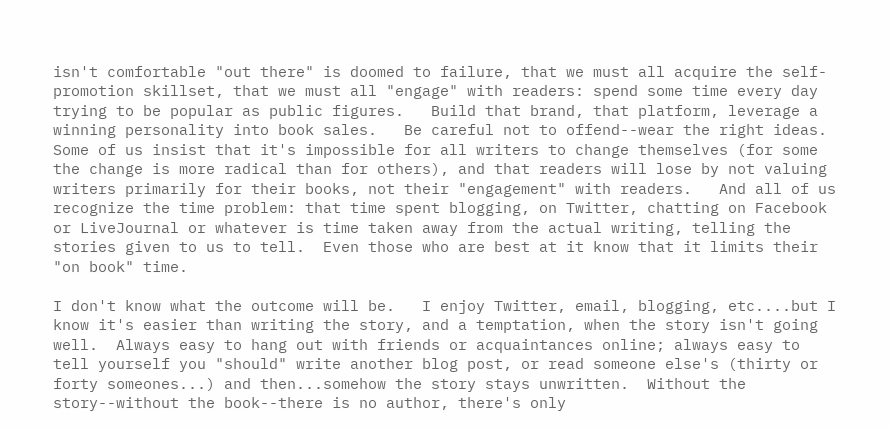isn't comfortable "out there" is doomed to failure, that we must all acquire the self-promotion skillset, that we must all "engage" with readers: spend some time every day trying to be popular as public figures.   Build that brand, that platform, leverage a winning personality into book sales.   Be careful not to offend--wear the right ideas.   Some of us insist that it's impossible for all writers to change themselves (for some the change is more radical than for others), and that readers will lose by not valuing writers primarily for their books, not their "engagement" with readers.   And all of us recognize the time problem: that time spent blogging, on Twitter, chatting on Facebook or LiveJournal or whatever is time taken away from the actual writing, telling the stories given to us to tell.  Even those who are best at it know that it limits their "on book" time.

I don't know what the outcome will be.   I enjoy Twitter, email, blogging, etc....but I know it's easier than writing the story, and a temptation, when the story isn't going well.  Always easy to hang out with friends or acquaintances online; always easy to tell yourself you "should" write another blog post, or read someone else's (thirty or forty someones...) and then...somehow the story stays unwritten.  Without the story--without the book--there is no author, there's only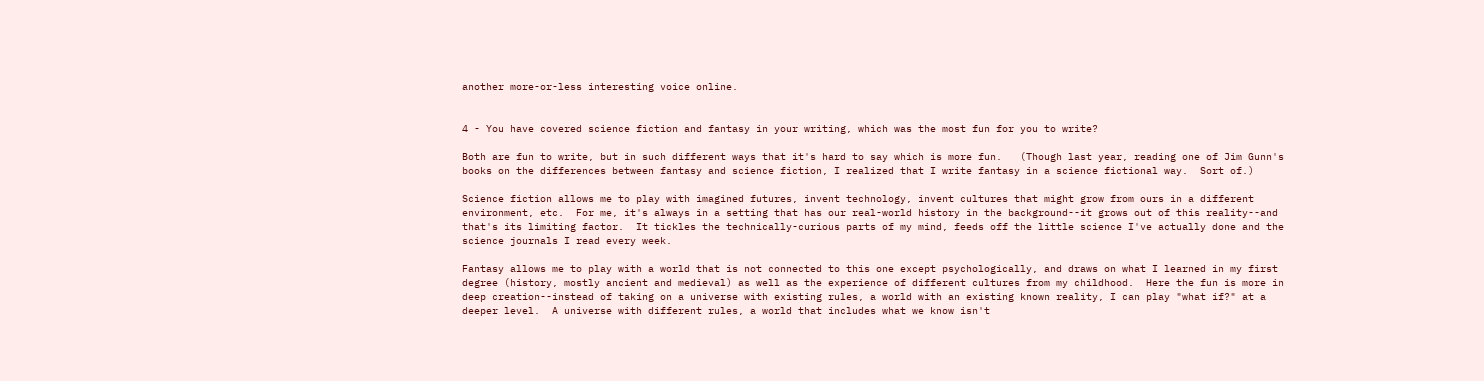another more-or-less interesting voice online.


4 - You have covered science fiction and fantasy in your writing, which was the most fun for you to write?

Both are fun to write, but in such different ways that it's hard to say which is more fun.   (Though last year, reading one of Jim Gunn's books on the differences between fantasy and science fiction, I realized that I write fantasy in a science fictional way.  Sort of.)

Science fiction allows me to play with imagined futures, invent technology, invent cultures that might grow from ours in a different environment, etc.  For me, it's always in a setting that has our real-world history in the background--it grows out of this reality--and that's its limiting factor.  It tickles the technically-curious parts of my mind, feeds off the little science I've actually done and the science journals I read every week.

Fantasy allows me to play with a world that is not connected to this one except psychologically, and draws on what I learned in my first degree (history, mostly ancient and medieval) as well as the experience of different cultures from my childhood.  Here the fun is more in deep creation--instead of taking on a universe with existing rules, a world with an existing known reality, I can play "what if?" at a deeper level.  A universe with different rules, a world that includes what we know isn't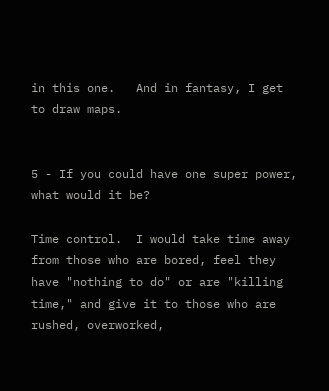in this one.   And in fantasy, I get to draw maps.


5 - If you could have one super power, what would it be?

Time control.  I would take time away from those who are bored, feel they have "nothing to do" or are "killing time," and give it to those who are rushed, overworked,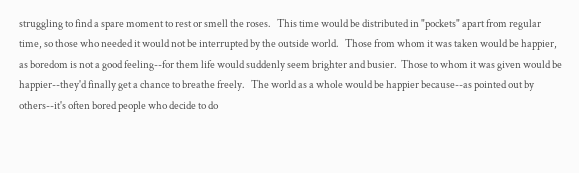struggling to find a spare moment to rest or smell the roses.   This time would be distributed in "pockets" apart from regular time, so those who needed it would not be interrupted by the outside world.   Those from whom it was taken would be happier, as boredom is not a good feeling--for them life would suddenly seem brighter and busier.  Those to whom it was given would be happier--they'd finally get a chance to breathe freely.   The world as a whole would be happier because--as pointed out by others--it's often bored people who decide to do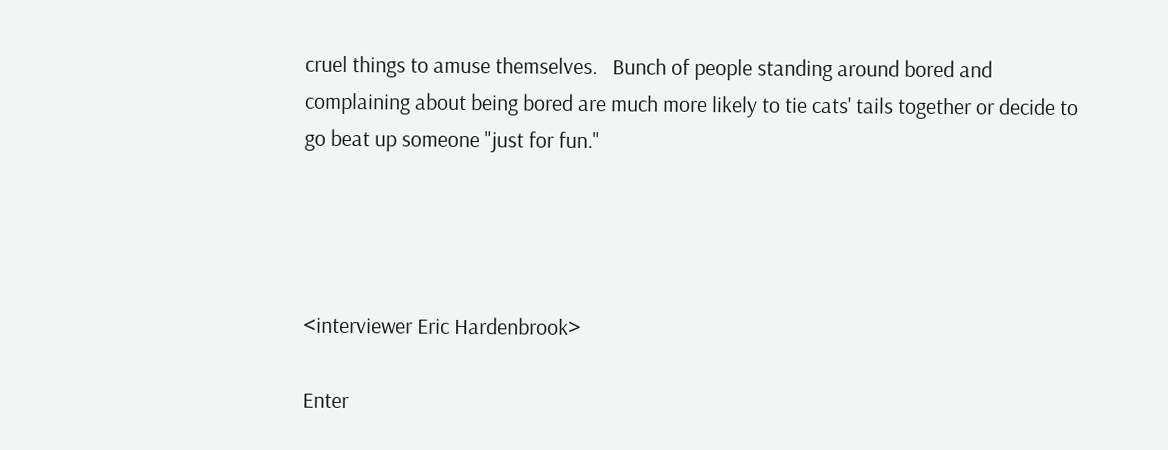cruel things to amuse themselves.   Bunch of people standing around bored and complaining about being bored are much more likely to tie cats' tails together or decide to go beat up someone "just for fun."




<interviewer Eric Hardenbrook>

Enter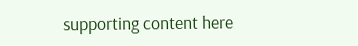supporting content here